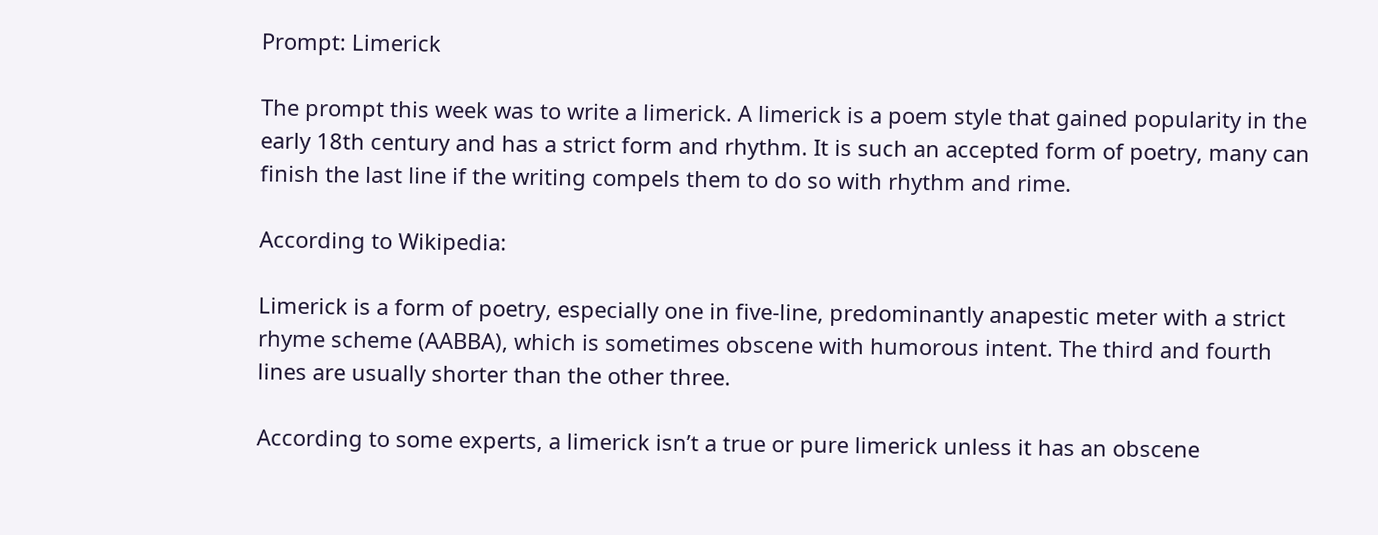Prompt: Limerick

The prompt this week was to write a limerick. A limerick is a poem style that gained popularity in the early 18th century and has a strict form and rhythm. It is such an accepted form of poetry, many can finish the last line if the writing compels them to do so with rhythm and rime.

According to Wikipedia:

Limerick is a form of poetry, especially one in five-line, predominantly anapestic meter with a strict rhyme scheme (AABBA), which is sometimes obscene with humorous intent. The third and fourth lines are usually shorter than the other three.

According to some experts, a limerick isn’t a true or pure limerick unless it has an obscene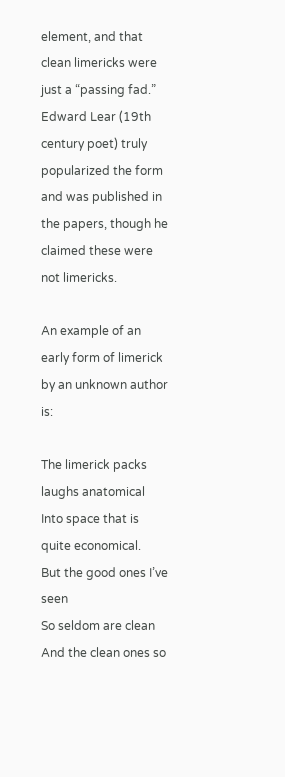element, and that clean limericks were just a “passing fad.” Edward Lear (19th century poet) truly popularized the form and was published in the papers, though he claimed these were not limericks.

An example of an early form of limerick by an unknown author is:

The limerick packs laughs anatomical
Into space that is quite economical.
But the good ones I’ve seen
So seldom are clean
And the clean ones so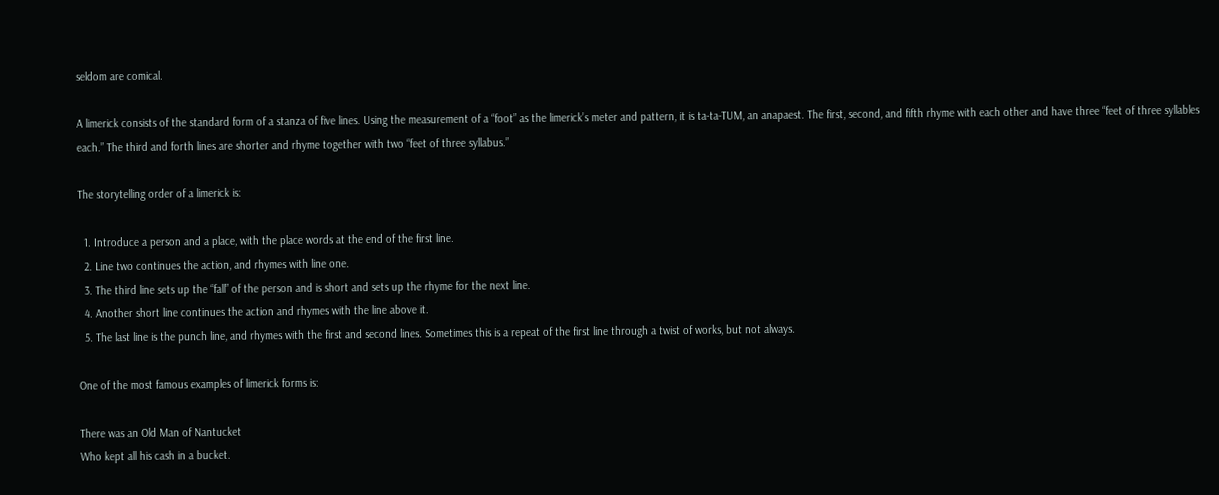seldom are comical.

A limerick consists of the standard form of a stanza of five lines. Using the measurement of a “foot” as the limerick’s meter and pattern, it is ta-ta-TUM, an anapaest. The first, second, and fifth rhyme with each other and have three “feet of three syllables each.” The third and forth lines are shorter and rhyme together with two “feet of three syllabus.”

The storytelling order of a limerick is:

  1. Introduce a person and a place, with the place words at the end of the first line.
  2. Line two continues the action, and rhymes with line one.
  3. The third line sets up the “fall” of the person and is short and sets up the rhyme for the next line.
  4. Another short line continues the action and rhymes with the line above it.
  5. The last line is the punch line, and rhymes with the first and second lines. Sometimes this is a repeat of the first line through a twist of works, but not always.

One of the most famous examples of limerick forms is:

There was an Old Man of Nantucket
Who kept all his cash in a bucket.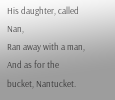His daughter, called Nan,
Ran away with a man,
And as for the bucket, Nantucket.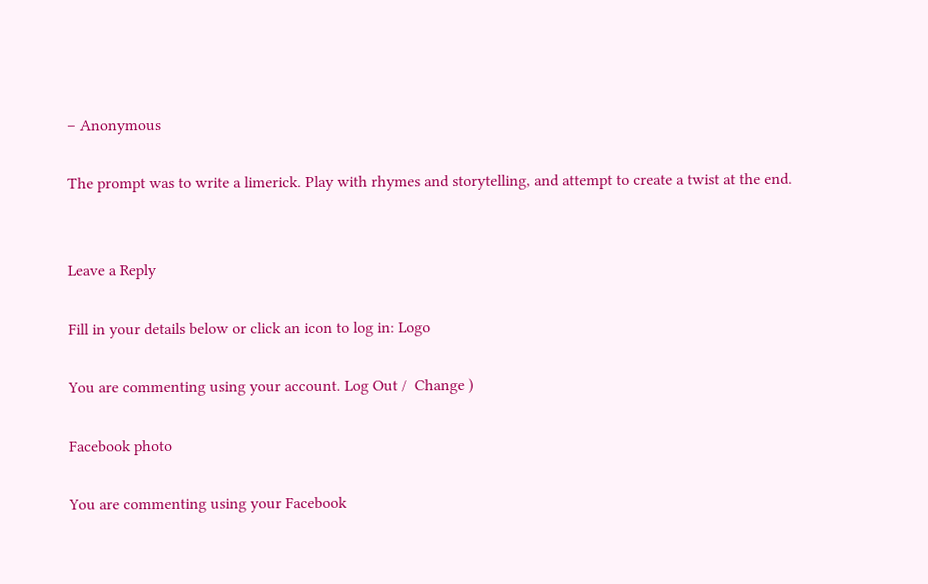– Anonymous

The prompt was to write a limerick. Play with rhymes and storytelling, and attempt to create a twist at the end.


Leave a Reply

Fill in your details below or click an icon to log in: Logo

You are commenting using your account. Log Out /  Change )

Facebook photo

You are commenting using your Facebook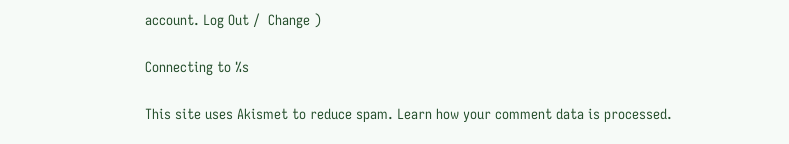account. Log Out /  Change )

Connecting to %s

This site uses Akismet to reduce spam. Learn how your comment data is processed.